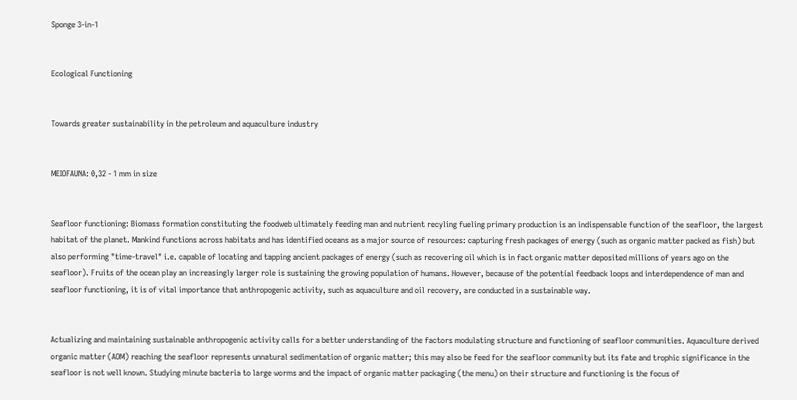Sponge 3-in-1


Ecological Functioning


Towards greater sustainability in the petroleum and aquaculture industry


MEIOFAUNA: 0,32 - 1 mm in size


Seafloor functioning: Biomass formation constituting the foodweb ultimately feeding man and nutrient recyling fueling primary production is an indispensable function of the seafloor, the largest habitat of the planet. Mankind functions across habitats and has identified oceans as a major source of resources: capturing fresh packages of energy (such as organic matter packed as fish) but also performing "time-travel" i.e. capable of locating and tapping ancient packages of energy (such as recovering oil which is in fact organic matter deposited millions of years ago on the seafloor). Fruits of the ocean play an increasingly larger role is sustaining the growing population of humans. However, because of the potential feedback loops and interdependence of man and seafloor functioning, it is of vital importance that anthropogenic activity, such as aquaculture and oil recovery, are conducted in a sustainable way.


Actualizing and maintaining sustainable anthropogenic activity calls for a better understanding of the factors modulating structure and functioning of seafloor communities. Aquaculture derived organic matter (AOM) reaching the seafloor represents unnatural sedimentation of organic matter; this may also be feed for the seafloor community but its fate and trophic significance in the seafloor is not well known. Studying minute bacteria to large worms and the impact of organic matter packaging (the menu) on their structure and functioning is the focus of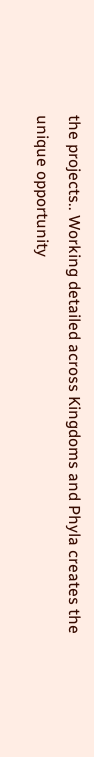the projects.. Working detailed across Kingdoms and Phyla creates the unique opportunity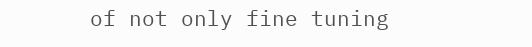of not only fine tuning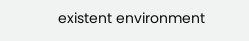existent environment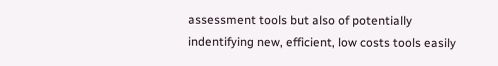assessment tools but also of potentially indentifying new, efficient, low costs tools easily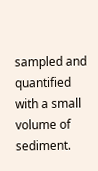sampled and quantified with a small volume of sediment.